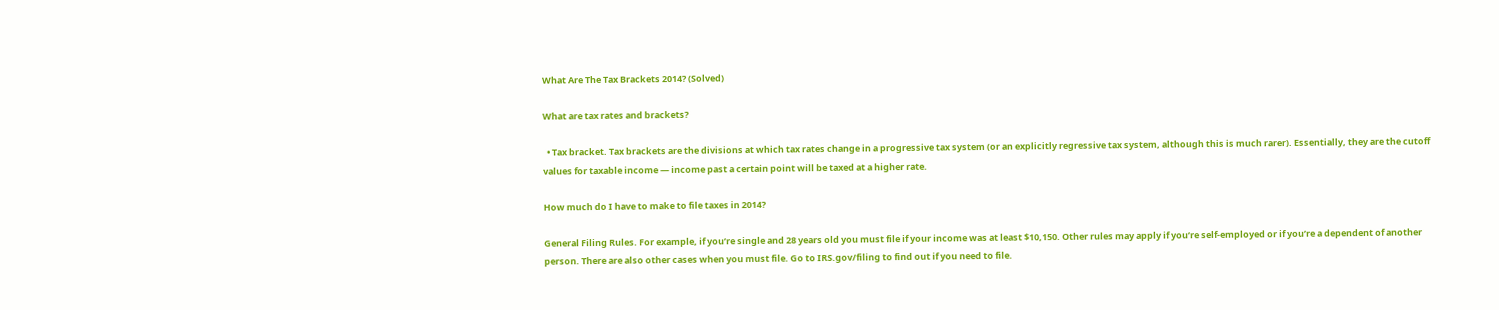What Are The Tax Brackets 2014? (Solved)

What are tax rates and brackets?

  • Tax bracket. Tax brackets are the divisions at which tax rates change in a progressive tax system (or an explicitly regressive tax system, although this is much rarer). Essentially, they are the cutoff values for taxable income — income past a certain point will be taxed at a higher rate.

How much do I have to make to file taxes in 2014?

General Filing Rules. For example, if you’re single and 28 years old you must file if your income was at least $10,150. Other rules may apply if you’re self-employed or if you’re a dependent of another person. There are also other cases when you must file. Go to IRS.gov/filing to find out if you need to file.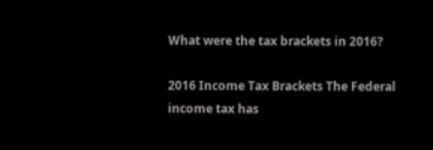What were the tax brackets in 2016?

2016 Income Tax Brackets The Federal income tax has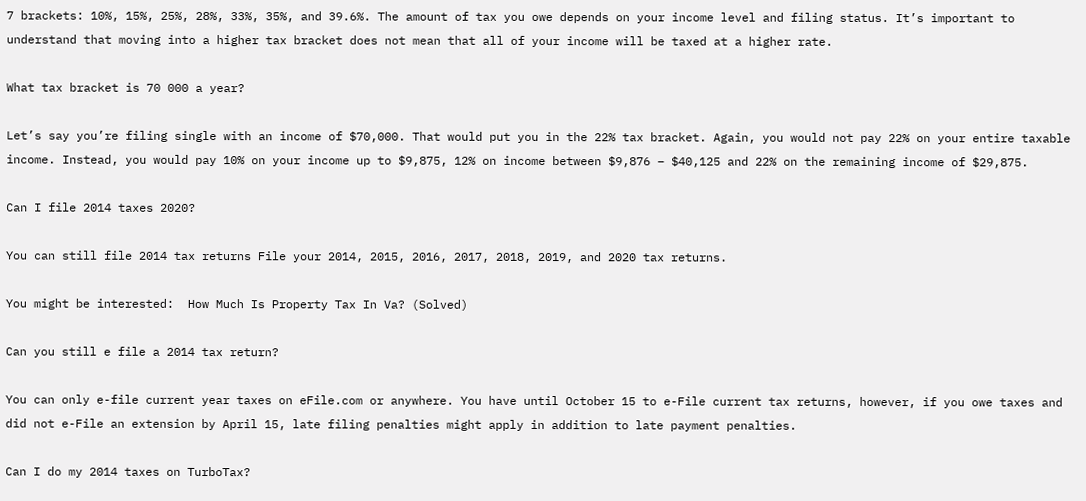7 brackets: 10%, 15%, 25%, 28%, 33%, 35%, and 39.6%. The amount of tax you owe depends on your income level and filing status. It’s important to understand that moving into a higher tax bracket does not mean that all of your income will be taxed at a higher rate.

What tax bracket is 70 000 a year?

Let’s say you’re filing single with an income of $70,000. That would put you in the 22% tax bracket. Again, you would not pay 22% on your entire taxable income. Instead, you would pay 10% on your income up to $9,875, 12% on income between $9,876 – $40,125 and 22% on the remaining income of $29,875.

Can I file 2014 taxes 2020?

You can still file 2014 tax returns File your 2014, 2015, 2016, 2017, 2018, 2019, and 2020 tax returns.

You might be interested:  How Much Is Property Tax In Va? (Solved)

Can you still e file a 2014 tax return?

You can only e-file current year taxes on eFile.com or anywhere. You have until October 15 to e-File current tax returns, however, if you owe taxes and did not e-File an extension by April 15, late filing penalties might apply in addition to late payment penalties.

Can I do my 2014 taxes on TurboTax?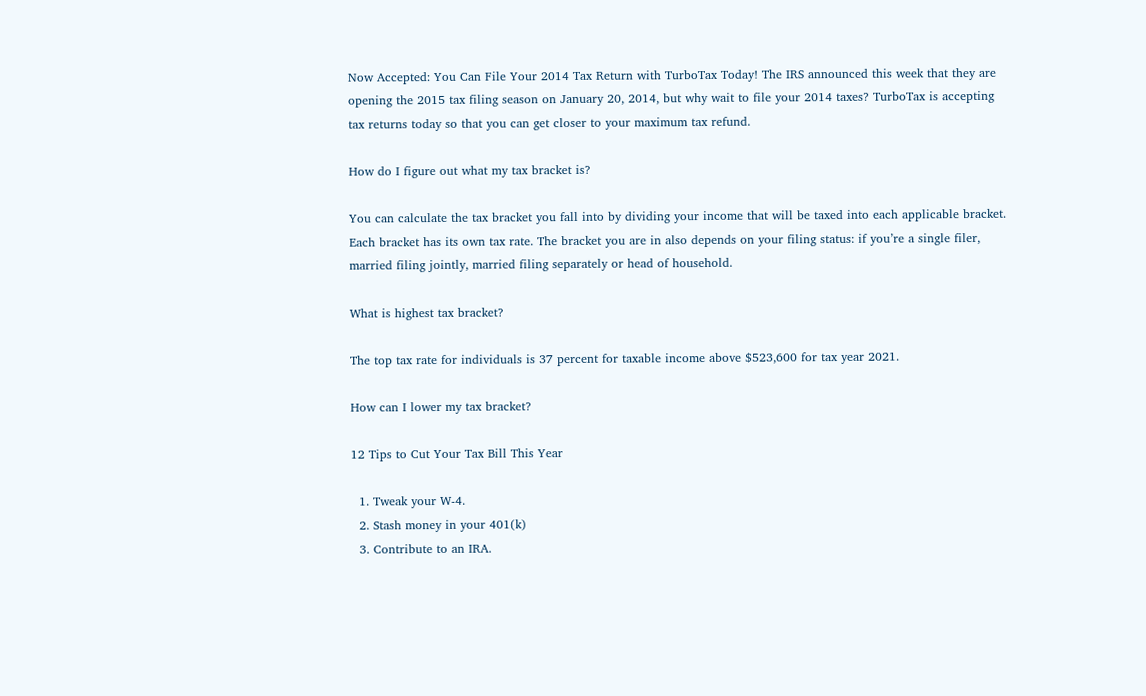Now Accepted: You Can File Your 2014 Tax Return with TurboTax Today! The IRS announced this week that they are opening the 2015 tax filing season on January 20, 2014, but why wait to file your 2014 taxes? TurboTax is accepting tax returns today so that you can get closer to your maximum tax refund.

How do I figure out what my tax bracket is?

You can calculate the tax bracket you fall into by dividing your income that will be taxed into each applicable bracket. Each bracket has its own tax rate. The bracket you are in also depends on your filing status: if you’re a single filer, married filing jointly, married filing separately or head of household.

What is highest tax bracket?

The top tax rate for individuals is 37 percent for taxable income above $523,600 for tax year 2021.

How can I lower my tax bracket?

12 Tips to Cut Your Tax Bill This Year

  1. Tweak your W-4.
  2. Stash money in your 401(k)
  3. Contribute to an IRA.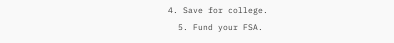4. Save for college.
  5. Fund your FSA.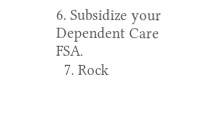6. Subsidize your Dependent Care FSA.
  7. Rock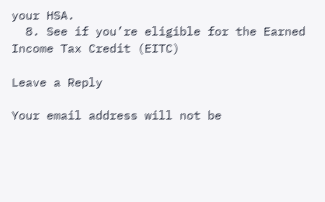your HSA.
  8. See if you’re eligible for the Earned Income Tax Credit (EITC)

Leave a Reply

Your email address will not be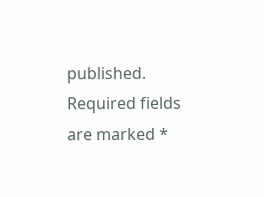published. Required fields are marked *